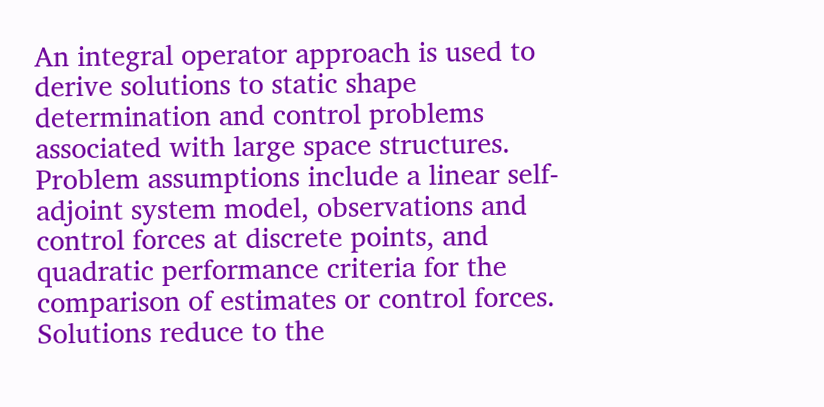An integral operator approach is used to derive solutions to static shape determination and control problems associated with large space structures. Problem assumptions include a linear self-adjoint system model, observations and control forces at discrete points, and quadratic performance criteria for the comparison of estimates or control forces. Solutions reduce to the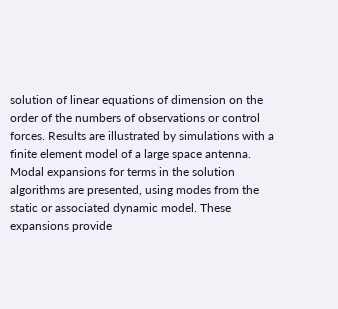solution of linear equations of dimension on the order of the numbers of observations or control forces. Results are illustrated by simulations with a finite element model of a large space antenna. Modal expansions for terms in the solution algorithms are presented, using modes from the static or associated dynamic model. These expansions provide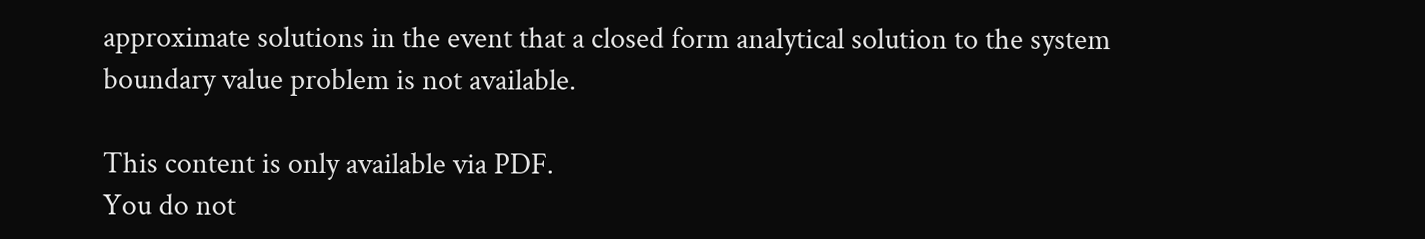approximate solutions in the event that a closed form analytical solution to the system boundary value problem is not available.

This content is only available via PDF.
You do not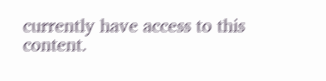currently have access to this content.